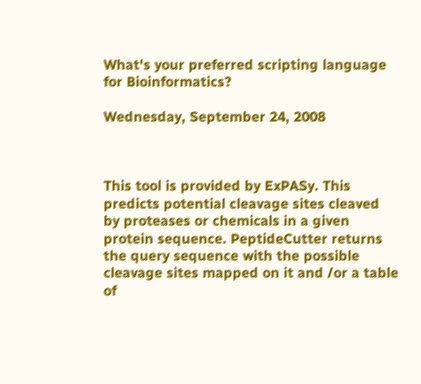What's your preferred scripting language for Bioinformatics?

Wednesday, September 24, 2008



This tool is provided by ExPASy. This predicts potential cleavage sites cleaved by proteases or chemicals in a given protein sequence. PeptideCutter returns the query sequence with the possible cleavage sites mapped on it and /or a table of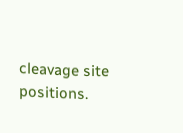cleavage site positions.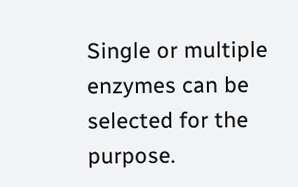Single or multiple enzymes can be selected for the purpose.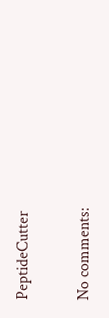PeptideCutter

No comments: